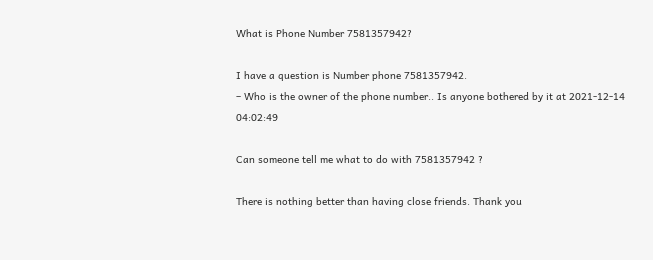What is Phone Number 7581357942?

I have a question is Number phone 7581357942.
– Who is the owner of the phone number.. Is anyone bothered by it at 2021-12-14 04:02:49

Can someone tell me what to do with 7581357942 ?

There is nothing better than having close friends. Thank you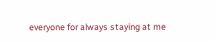everyone for always staying at me